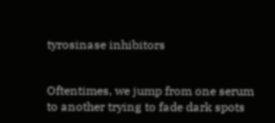tyrosinase inhibitors


Oftentimes, we jump from one serum to another trying to fade dark spots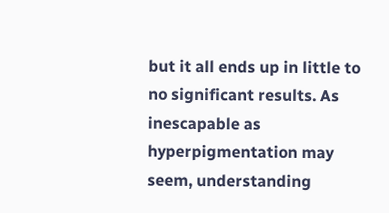but it all ends up in little to no significant results. As inescapable as hyperpigmentation may seem, understanding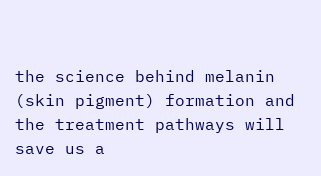the science behind melanin (skin pigment) formation and the treatment pathways will save us a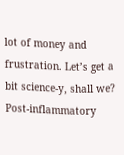lot of money and frustration. Let’s get a bit science-y, shall we? Post-inflammatory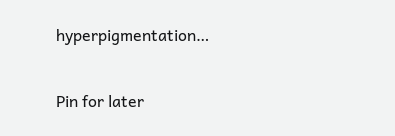hyperpigmentation…

Pin for later